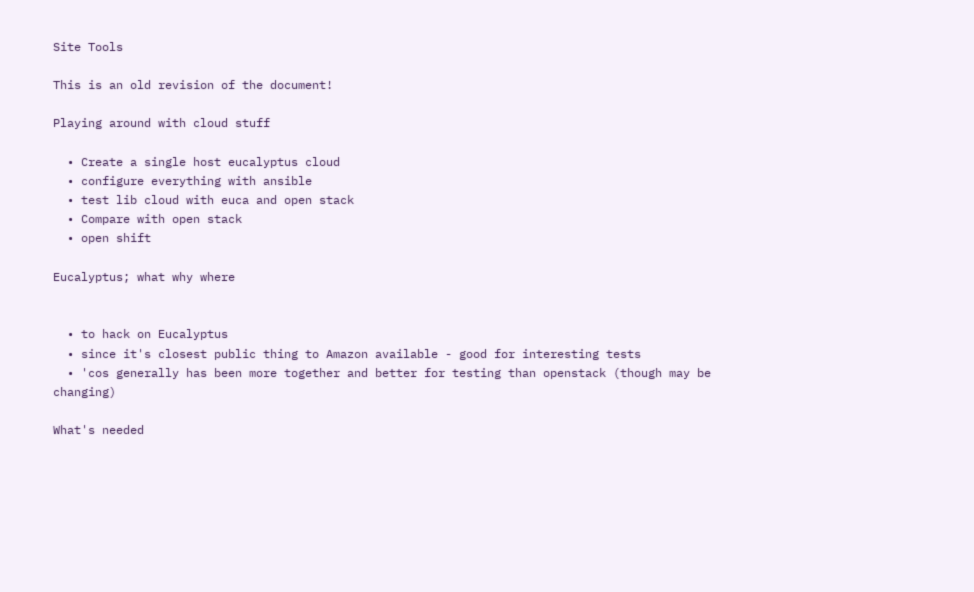Site Tools

This is an old revision of the document!

Playing around with cloud stuff

  • Create a single host eucalyptus cloud
  • configure everything with ansible
  • test lib cloud with euca and open stack
  • Compare with open stack
  • open shift

Eucalyptus; what why where


  • to hack on Eucalyptus
  • since it's closest public thing to Amazon available - good for interesting tests
  • 'cos generally has been more together and better for testing than openstack (though may be changing)

What's needed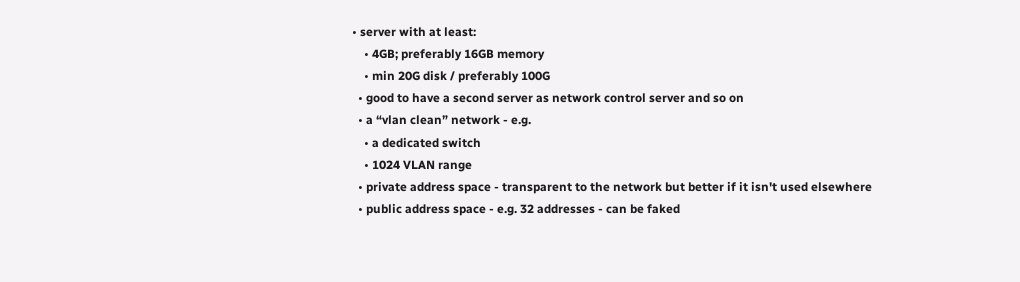• server with at least:
    • 4GB; preferably 16GB memory
    • min 20G disk / preferably 100G
  • good to have a second server as network control server and so on
  • a “vlan clean” network - e.g.
    • a dedicated switch
    • 1024 VLAN range
  • private address space - transparent to the network but better if it isn't used elsewhere
  • public address space - e.g. 32 addresses - can be faked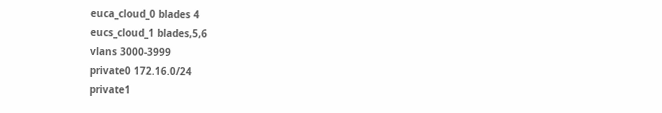euca_cloud_0 blades 4
eucs_cloud_1 blades,5,6
vlans 3000-3999
private0 172.16.0/24
private1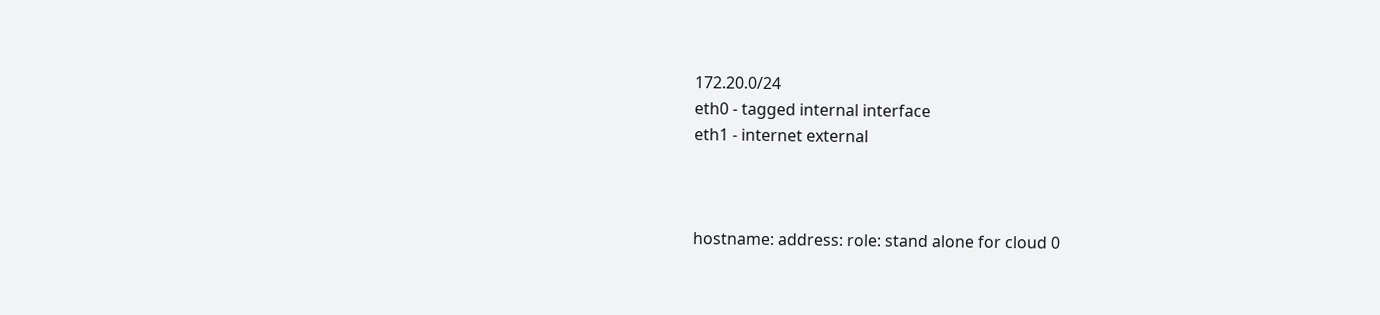172.20.0/24
eth0 - tagged internal interface
eth1 - internet external



hostname: address: role: stand alone for cloud 0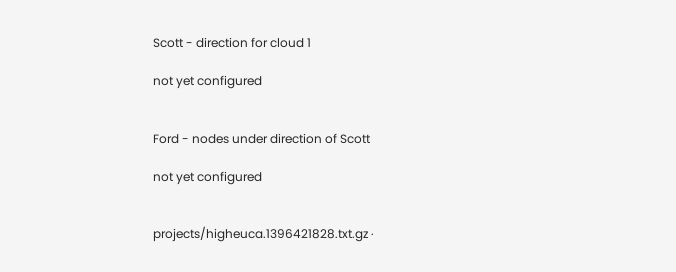Scott - direction for cloud 1

not yet configured


Ford - nodes under direction of Scott

not yet configured


projects/higheuca.1396421828.txt.gz ·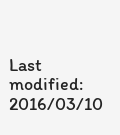Last modified: 2016/03/10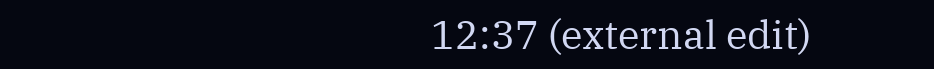12:37 (external edit)